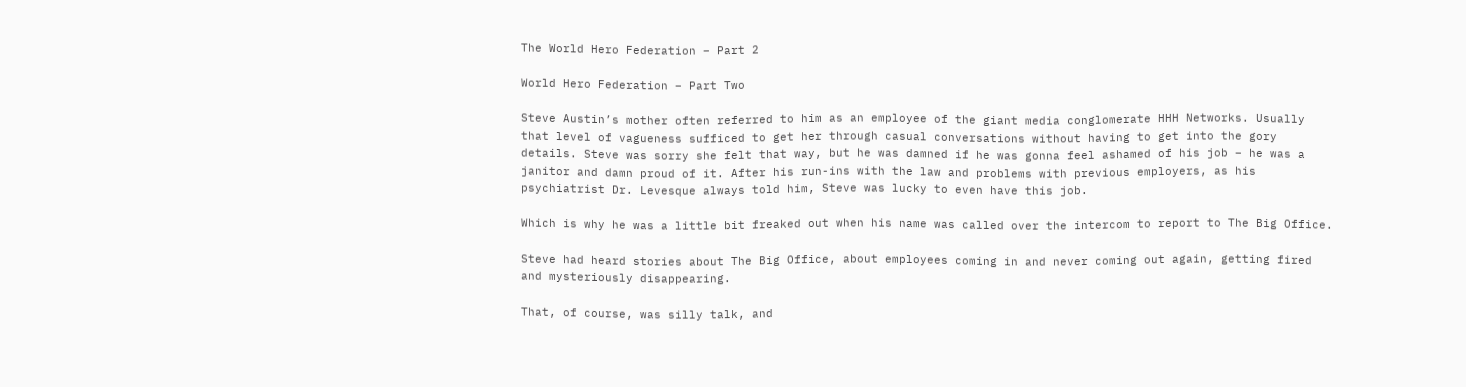The World Hero Federation – Part 2

World Hero Federation – Part Two

Steve Austin’s mother often referred to him as an employee of the giant media conglomerate HHH Networks. Usually that level of vagueness sufficed to get her through casual conversations without having to get into the gory details. Steve was sorry she felt that way, but he was damned if he was gonna feel ashamed of his job – he was a janitor and damn proud of it. After his run-ins with the law and problems with previous employers, as his psychiatrist Dr. Levesque always told him, Steve was lucky to even have this job.

Which is why he was a little bit freaked out when his name was called over the intercom to report to The Big Office.

Steve had heard stories about The Big Office, about employees coming in and never coming out again, getting fired and mysteriously disappearing.

That, of course, was silly talk, and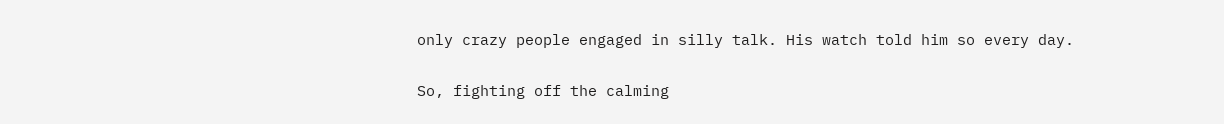only crazy people engaged in silly talk. His watch told him so every day.

So, fighting off the calming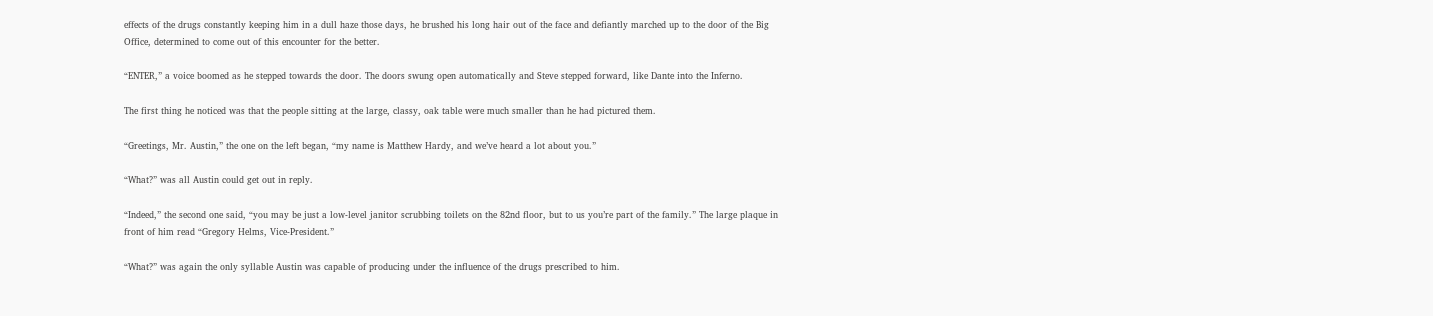effects of the drugs constantly keeping him in a dull haze those days, he brushed his long hair out of the face and defiantly marched up to the door of the Big Office, determined to come out of this encounter for the better.

“ENTER,” a voice boomed as he stepped towards the door. The doors swung open automatically and Steve stepped forward, like Dante into the Inferno.

The first thing he noticed was that the people sitting at the large, classy, oak table were much smaller than he had pictured them.

“Greetings, Mr. Austin,” the one on the left began, “my name is Matthew Hardy, and we’ve heard a lot about you.”

“What?” was all Austin could get out in reply.

“Indeed,” the second one said, “you may be just a low-level janitor scrubbing toilets on the 82nd floor, but to us you’re part of the family.” The large plaque in front of him read “Gregory Helms, Vice-President.”

“What?” was again the only syllable Austin was capable of producing under the influence of the drugs prescribed to him.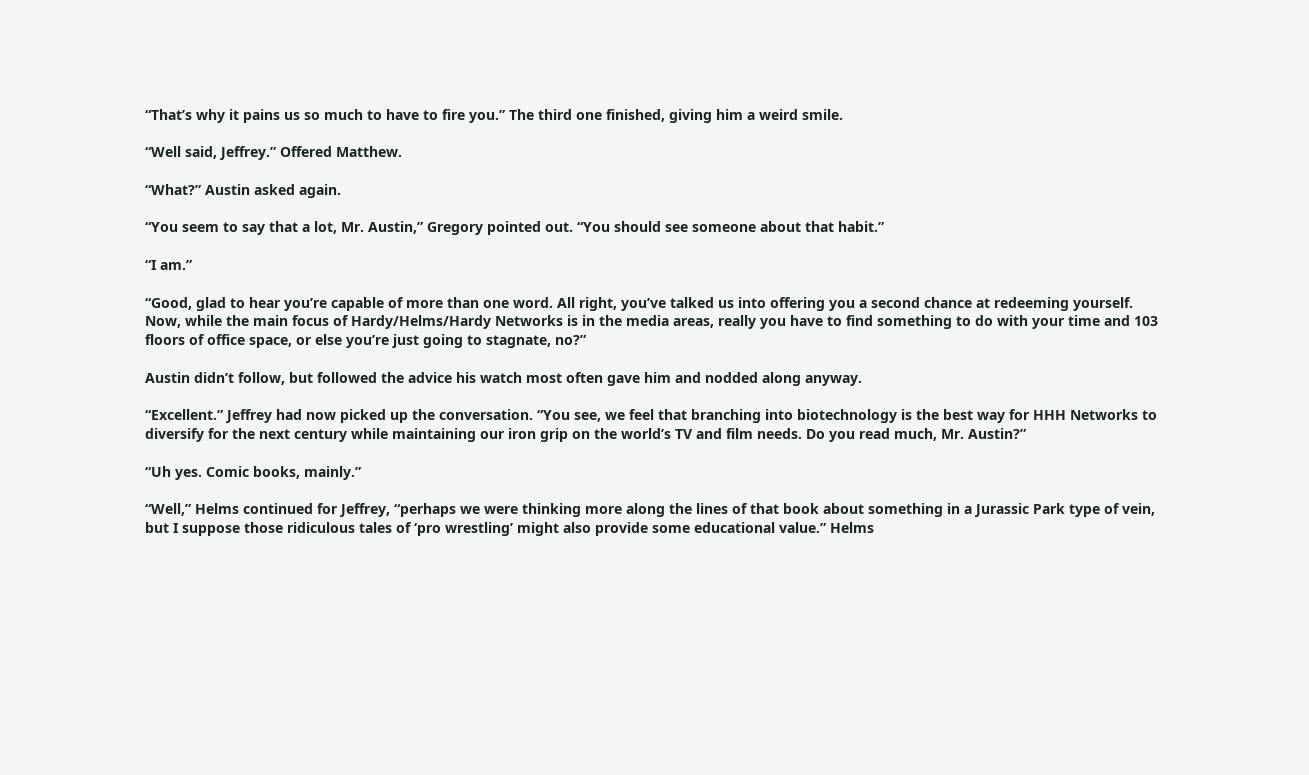“That’s why it pains us so much to have to fire you.” The third one finished, giving him a weird smile.

“Well said, Jeffrey.” Offered Matthew.

“What?” Austin asked again.

“You seem to say that a lot, Mr. Austin,” Gregory pointed out. “You should see someone about that habit.”

“I am.”

“Good, glad to hear you’re capable of more than one word. All right, you’ve talked us into offering you a second chance at redeeming yourself. Now, while the main focus of Hardy/Helms/Hardy Networks is in the media areas, really you have to find something to do with your time and 103 floors of office space, or else you’re just going to stagnate, no?”

Austin didn’t follow, but followed the advice his watch most often gave him and nodded along anyway.

“Excellent.” Jeffrey had now picked up the conversation. “You see, we feel that branching into biotechnology is the best way for HHH Networks to diversify for the next century while maintaining our iron grip on the world’s TV and film needs. Do you read much, Mr. Austin?”

“Uh yes. Comic books, mainly.”

“Well,” Helms continued for Jeffrey, “perhaps we were thinking more along the lines of that book about something in a Jurassic Park type of vein, but I suppose those ridiculous tales of ‘pro wrestling’ might also provide some educational value.” Helms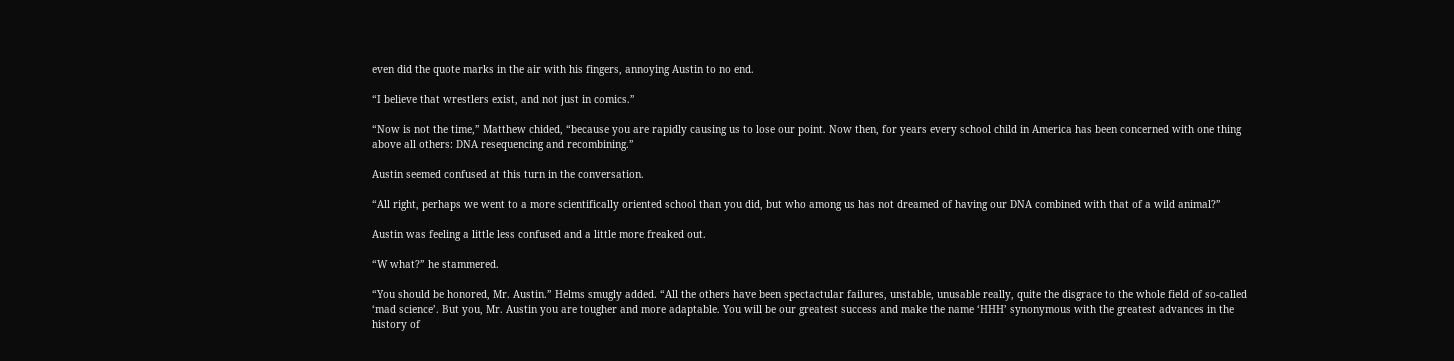even did the quote marks in the air with his fingers, annoying Austin to no end.

“I believe that wrestlers exist, and not just in comics.”

“Now is not the time,” Matthew chided, “because you are rapidly causing us to lose our point. Now then, for years every school child in America has been concerned with one thing above all others: DNA resequencing and recombining.”

Austin seemed confused at this turn in the conversation.

“All right, perhaps we went to a more scientifically oriented school than you did, but who among us has not dreamed of having our DNA combined with that of a wild animal?”

Austin was feeling a little less confused and a little more freaked out.

“W what?” he stammered.

“You should be honored, Mr. Austin.” Helms smugly added. “All the others have been spectactular failures, unstable, unusable really, quite the disgrace to the whole field of so-called ‘mad science’. But you, Mr. Austin you are tougher and more adaptable. You will be our greatest success and make the name ‘HHH’ synonymous with the greatest advances in the history of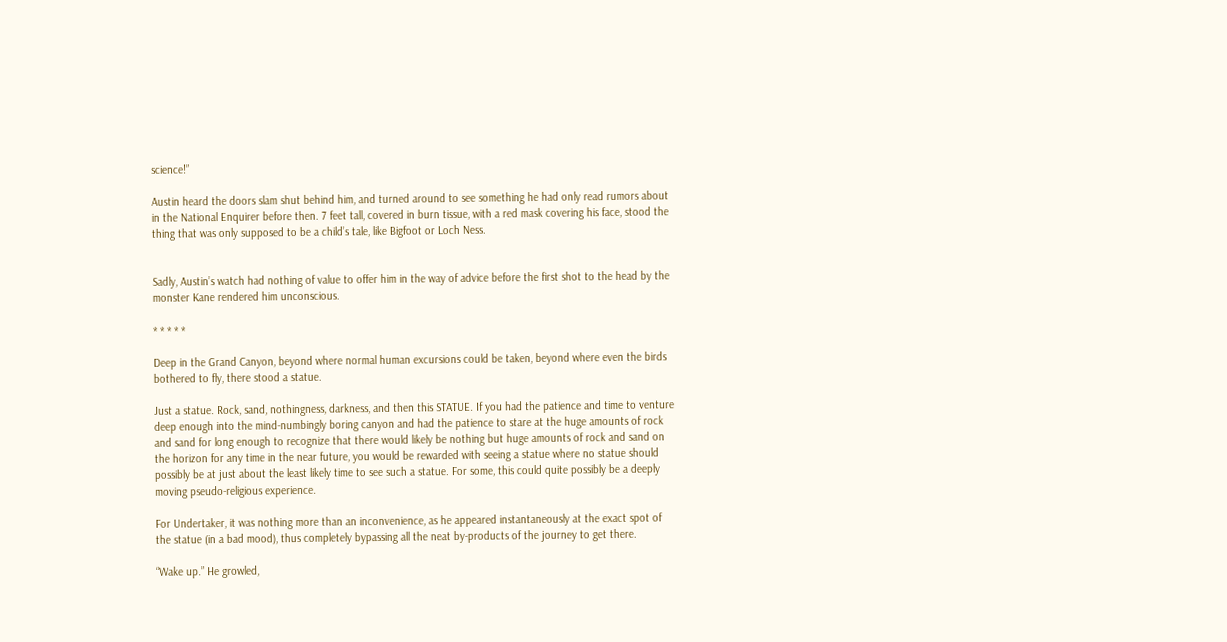science!”

Austin heard the doors slam shut behind him, and turned around to see something he had only read rumors about in the National Enquirer before then. 7 feet tall, covered in burn tissue, with a red mask covering his face, stood the thing that was only supposed to be a child’s tale, like Bigfoot or Loch Ness.


Sadly, Austin’s watch had nothing of value to offer him in the way of advice before the first shot to the head by the monster Kane rendered him unconscious.

* * * * *

Deep in the Grand Canyon, beyond where normal human excursions could be taken, beyond where even the birds bothered to fly, there stood a statue.

Just a statue. Rock, sand, nothingness, darkness, and then this STATUE. If you had the patience and time to venture deep enough into the mind-numbingly boring canyon and had the patience to stare at the huge amounts of rock and sand for long enough to recognize that there would likely be nothing but huge amounts of rock and sand on the horizon for any time in the near future, you would be rewarded with seeing a statue where no statue should possibly be at just about the least likely time to see such a statue. For some, this could quite possibly be a deeply moving pseudo-religious experience.

For Undertaker, it was nothing more than an inconvenience, as he appeared instantaneously at the exact spot of the statue (in a bad mood), thus completely bypassing all the neat by-products of the journey to get there.

“Wake up.” He growled,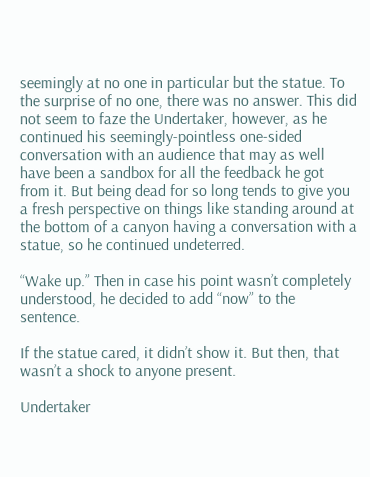seemingly at no one in particular but the statue. To the surprise of no one, there was no answer. This did not seem to faze the Undertaker, however, as he continued his seemingly-pointless one-sided conversation with an audience that may as well have been a sandbox for all the feedback he got from it. But being dead for so long tends to give you a fresh perspective on things like standing around at the bottom of a canyon having a conversation with a statue, so he continued undeterred.

“Wake up.” Then in case his point wasn’t completely understood, he decided to add “now” to the sentence.

If the statue cared, it didn’t show it. But then, that wasn’t a shock to anyone present.

Undertaker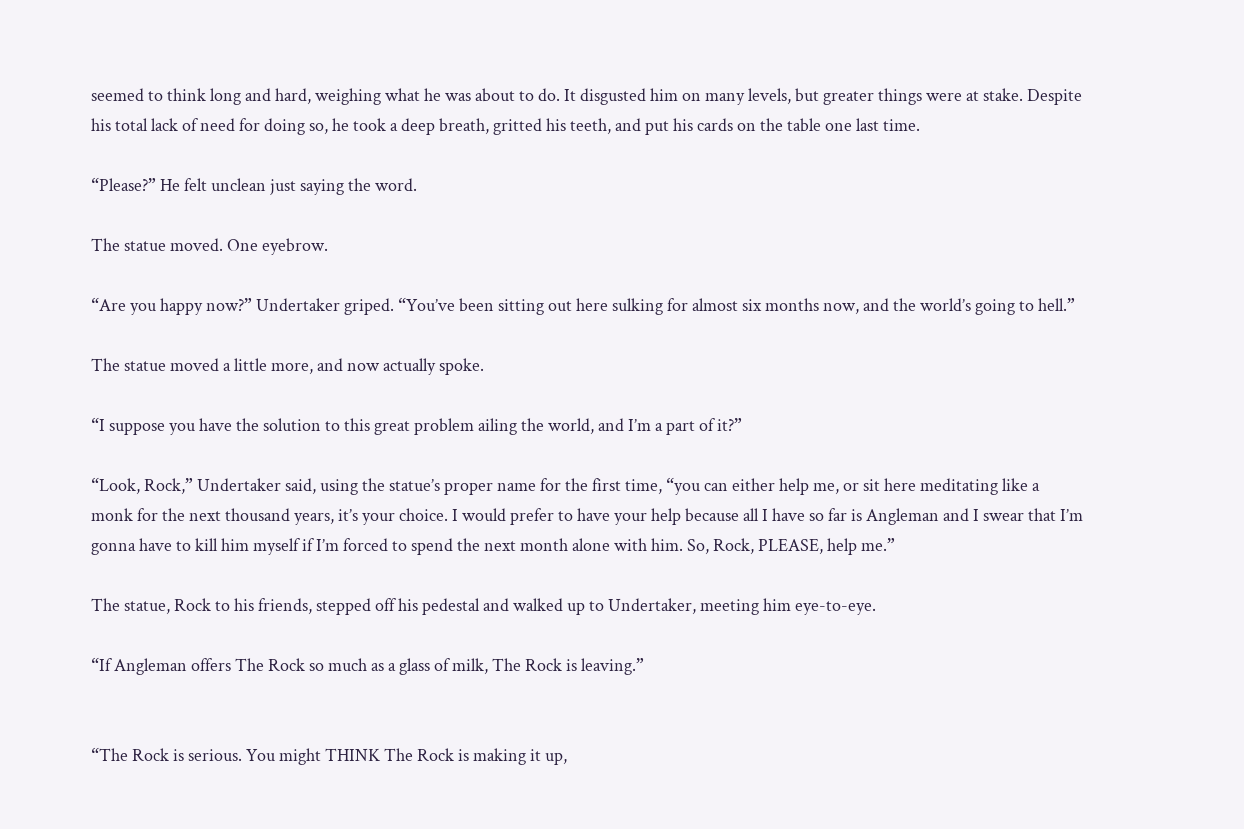seemed to think long and hard, weighing what he was about to do. It disgusted him on many levels, but greater things were at stake. Despite his total lack of need for doing so, he took a deep breath, gritted his teeth, and put his cards on the table one last time.

“Please?” He felt unclean just saying the word.

The statue moved. One eyebrow.

“Are you happy now?” Undertaker griped. “You’ve been sitting out here sulking for almost six months now, and the world’s going to hell.”

The statue moved a little more, and now actually spoke.

“I suppose you have the solution to this great problem ailing the world, and I’m a part of it?”

“Look, Rock,” Undertaker said, using the statue’s proper name for the first time, “you can either help me, or sit here meditating like a monk for the next thousand years, it’s your choice. I would prefer to have your help because all I have so far is Angleman and I swear that I’m gonna have to kill him myself if I’m forced to spend the next month alone with him. So, Rock, PLEASE, help me.”

The statue, Rock to his friends, stepped off his pedestal and walked up to Undertaker, meeting him eye-to-eye.

“If Angleman offers The Rock so much as a glass of milk, The Rock is leaving.”


“The Rock is serious. You might THINK The Rock is making it up,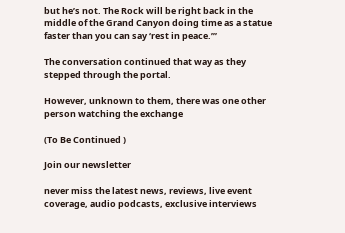but he’s not. The Rock will be right back in the middle of the Grand Canyon doing time as a statue faster than you can say ‘rest in peace.’”

The conversation continued that way as they stepped through the portal.

However, unknown to them, there was one other person watching the exchange

(To Be Continued )

Join our newsletter

never miss the latest news, reviews, live event coverage, audio podcasts, exclusive interviews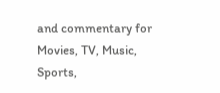and commentary for Movies, TV, Music, Sports,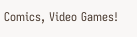Comics, Video Games!